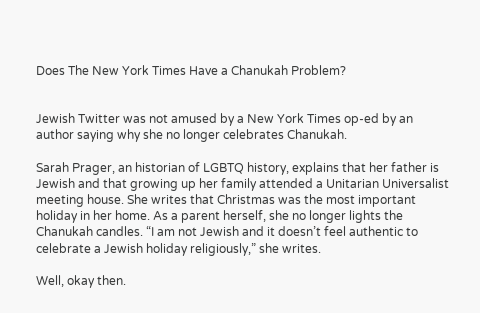Does The New York Times Have a Chanukah Problem?


Jewish Twitter was not amused by a New York Times op-ed by an author saying why she no longer celebrates Chanukah.

Sarah Prager, an historian of LGBTQ history, explains that her father is Jewish and that growing up her family attended a Unitarian Universalist meeting house. She writes that Christmas was the most important holiday in her home. As a parent herself, she no longer lights the Chanukah candles. “I am not Jewish and it doesn’t feel authentic to celebrate a Jewish holiday religiously,” she writes.

Well, okay then.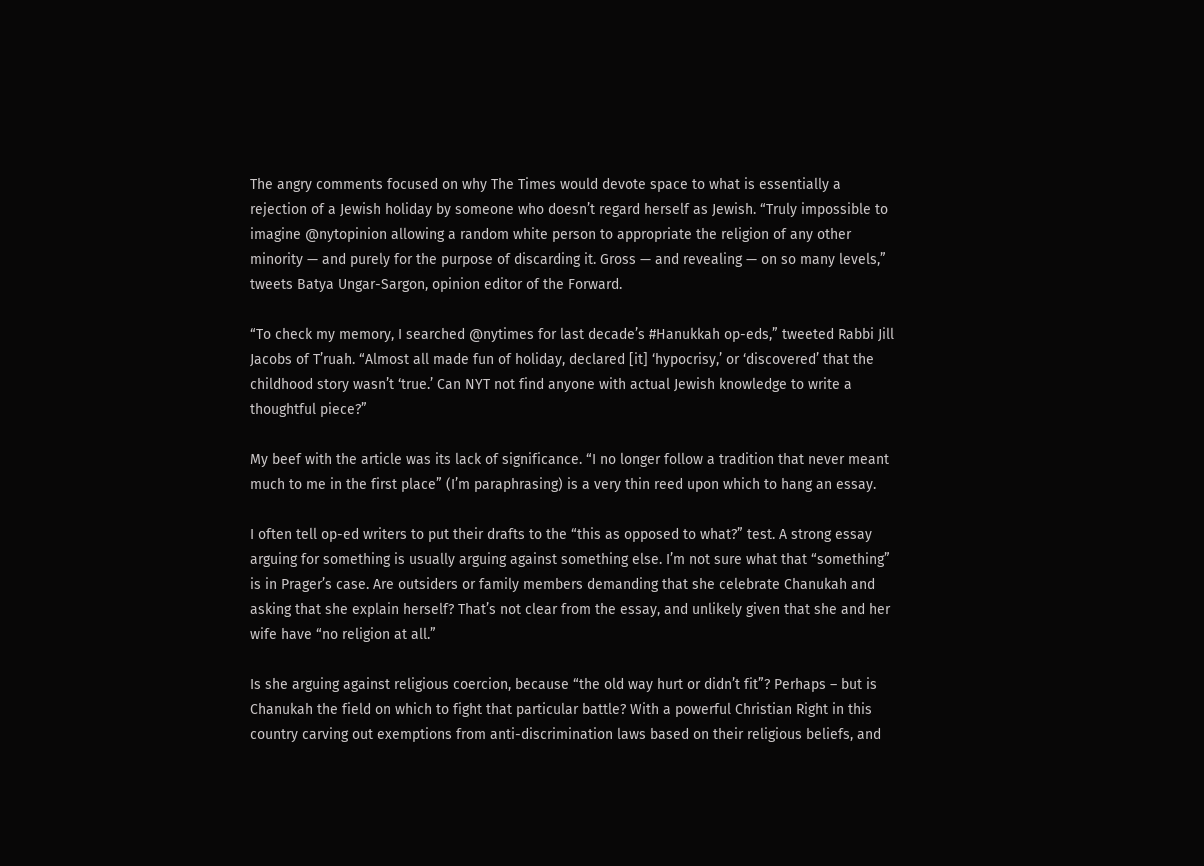The angry comments focused on why The Times would devote space to what is essentially a rejection of a Jewish holiday by someone who doesn’t regard herself as Jewish. “Truly impossible to imagine @nytopinion allowing a random white person to appropriate the religion of any other minority — and purely for the purpose of discarding it. Gross — and revealing — on so many levels,” tweets Batya Ungar-Sargon, opinion editor of the Forward.

“To check my memory, I searched @nytimes for last decade’s #Hanukkah op-eds,” tweeted Rabbi Jill Jacobs of T’ruah. “Almost all made fun of holiday, declared [it] ‘hypocrisy,’ or ‘discovered’ that the childhood story wasn’t ‘true.’ Can NYT not find anyone with actual Jewish knowledge to write a thoughtful piece?”

My beef with the article was its lack of significance. “I no longer follow a tradition that never meant much to me in the first place” (I’m paraphrasing) is a very thin reed upon which to hang an essay.

I often tell op-ed writers to put their drafts to the “this as opposed to what?” test. A strong essay arguing for something is usually arguing against something else. I’m not sure what that “something” is in Prager’s case. Are outsiders or family members demanding that she celebrate Chanukah and asking that she explain herself? That’s not clear from the essay, and unlikely given that she and her wife have “no religion at all.”

Is she arguing against religious coercion, because “the old way hurt or didn’t fit”? Perhaps – but is Chanukah the field on which to fight that particular battle? With a powerful Christian Right in this country carving out exemptions from anti-discrimination laws based on their religious beliefs, and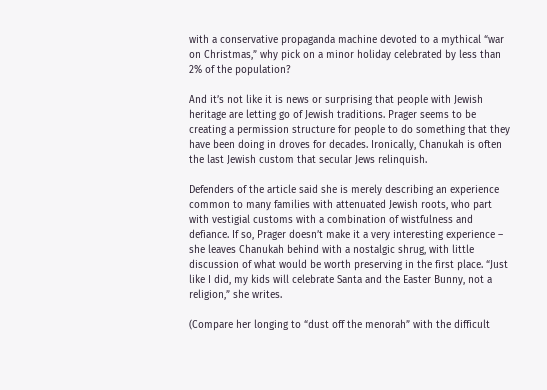with a conservative propaganda machine devoted to a mythical “war on Christmas,” why pick on a minor holiday celebrated by less than 2% of the population?

And it’s not like it is news or surprising that people with Jewish heritage are letting go of Jewish traditions. Prager seems to be creating a permission structure for people to do something that they have been doing in droves for decades. Ironically, Chanukah is often the last Jewish custom that secular Jews relinquish.

Defenders of the article said she is merely describing an experience common to many families with attenuated Jewish roots, who part with vestigial customs with a combination of wistfulness and defiance. If so, Prager doesn’t make it a very interesting experience – she leaves Chanukah behind with a nostalgic shrug, with little discussion of what would be worth preserving in the first place. “Just like I did, my kids will celebrate Santa and the Easter Bunny, not a religion,” she writes.

(Compare her longing to “dust off the menorah” with the difficult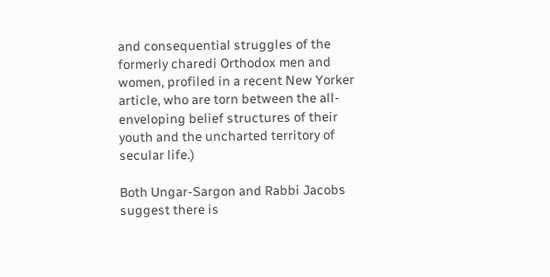and consequential struggles of the formerly charedi Orthodox men and women, profiled in a recent New Yorker article, who are torn between the all-enveloping belief structures of their youth and the uncharted territory of secular life.)

Both Ungar-Sargon and Rabbi Jacobs suggest there is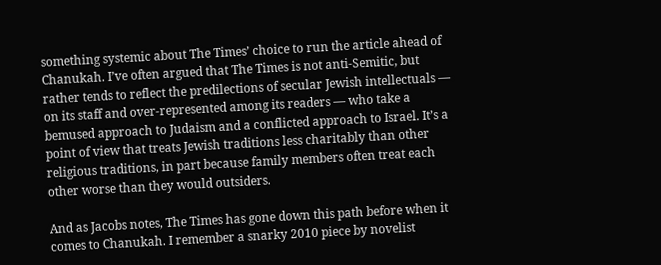something systemic about The Times’ choice to run the article ahead of Chanukah. I’ve often argued that The Times is not anti-Semitic, but rather tends to reflect the predilections of secular Jewish intellectuals — on its staff and over-represented among its readers — who take a bemused approach to Judaism and a conflicted approach to Israel. It’s a point of view that treats Jewish traditions less charitably than other religious traditions, in part because family members often treat each other worse than they would outsiders.

And as Jacobs notes, The Times has gone down this path before when it comes to Chanukah. I remember a snarky 2010 piece by novelist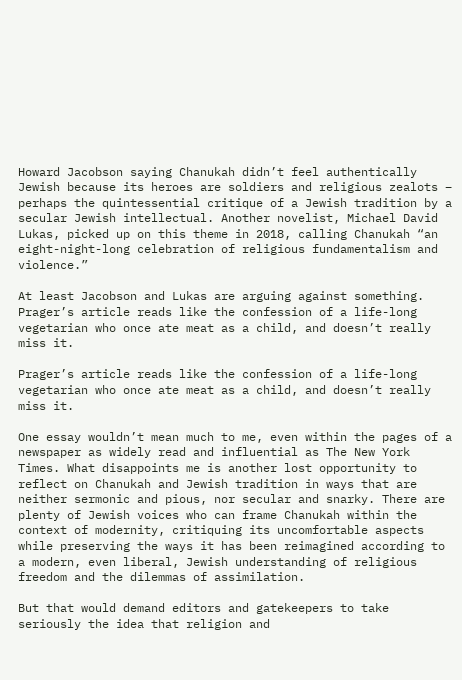Howard Jacobson saying Chanukah didn’t feel authentically Jewish because its heroes are soldiers and religious zealots – perhaps the quintessential critique of a Jewish tradition by a secular Jewish intellectual. Another novelist, Michael David Lukas, picked up on this theme in 2018, calling Chanukah “an eight-night-long celebration of religious fundamentalism and violence.”

At least Jacobson and Lukas are arguing against something. Prager’s article reads like the confession of a life-long vegetarian who once ate meat as a child, and doesn’t really miss it.

Prager’s article reads like the confession of a life-long vegetarian who once ate meat as a child, and doesn’t really miss it.

One essay wouldn’t mean much to me, even within the pages of a newspaper as widely read and influential as The New York Times. What disappoints me is another lost opportunity to reflect on Chanukah and Jewish tradition in ways that are neither sermonic and pious, nor secular and snarky. There are plenty of Jewish voices who can frame Chanukah within the context of modernity, critiquing its uncomfortable aspects while preserving the ways it has been reimagined according to a modern, even liberal, Jewish understanding of religious freedom and the dilemmas of assimilation.

But that would demand editors and gatekeepers to take seriously the idea that religion and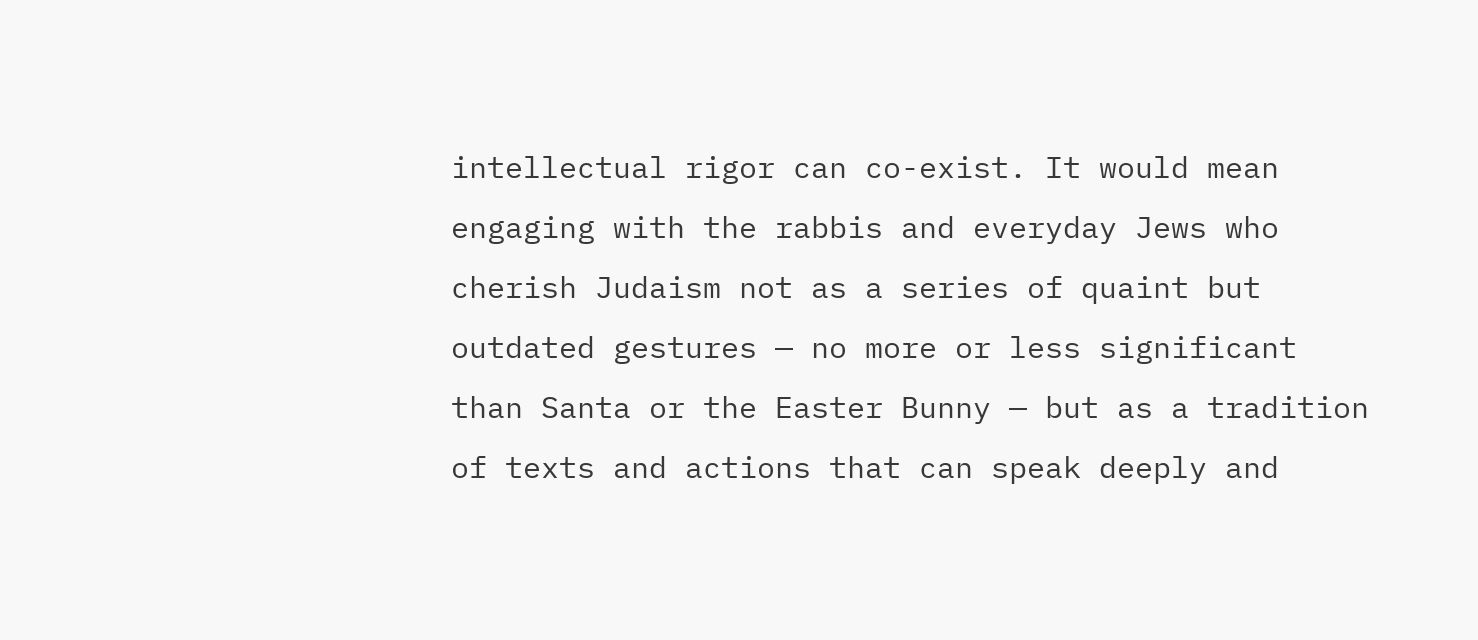intellectual rigor can co-exist. It would mean engaging with the rabbis and everyday Jews who cherish Judaism not as a series of quaint but outdated gestures — no more or less significant than Santa or the Easter Bunny — but as a tradition of texts and actions that can speak deeply and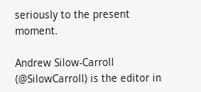seriously to the present moment.

Andrew Silow-Carroll (@SilowCarroll) is the editor in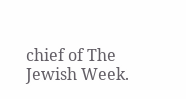chief of The Jewish Week.